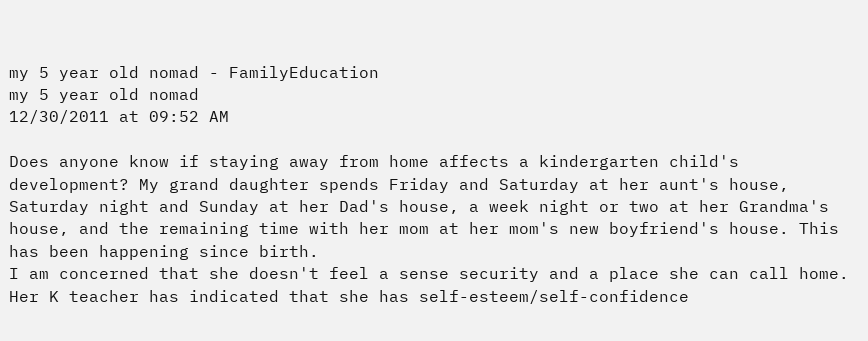my 5 year old nomad - FamilyEducation
my 5 year old nomad
12/30/2011 at 09:52 AM

Does anyone know if staying away from home affects a kindergarten child's development? My grand daughter spends Friday and Saturday at her aunt's house, Saturday night and Sunday at her Dad's house, a week night or two at her Grandma's house, and the remaining time with her mom at her mom's new boyfriend's house. This has been happening since birth.
I am concerned that she doesn't feel a sense security and a place she can call home. Her K teacher has indicated that she has self-esteem/self-confidence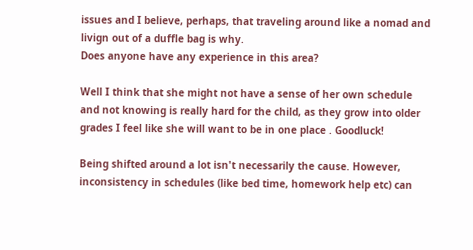issues and I believe, perhaps, that traveling around like a nomad and livign out of a duffle bag is why.
Does anyone have any experience in this area?

Well I think that she might not have a sense of her own schedule and not knowing is really hard for the child, as they grow into older grades I feel like she will want to be in one place . Goodluck!

Being shifted around a lot isn't necessarily the cause. However, inconsistency in schedules (like bed time, homework help etc) can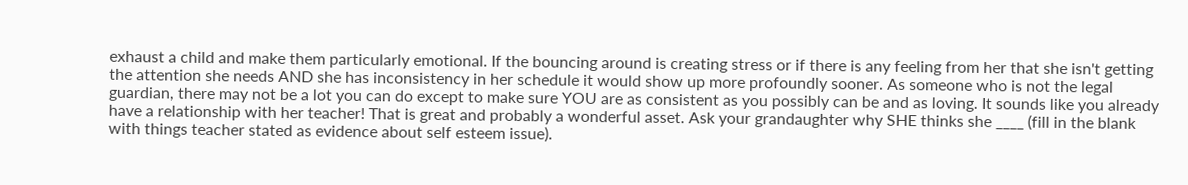exhaust a child and make them particularly emotional. If the bouncing around is creating stress or if there is any feeling from her that she isn't getting the attention she needs AND she has inconsistency in her schedule it would show up more profoundly sooner. As someone who is not the legal guardian, there may not be a lot you can do except to make sure YOU are as consistent as you possibly can be and as loving. It sounds like you already have a relationship with her teacher! That is great and probably a wonderful asset. Ask your grandaughter why SHE thinks she ____ (fill in the blank with things teacher stated as evidence about self esteem issue).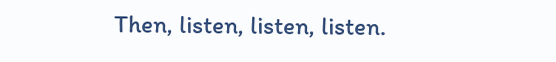Then, listen, listen, listen.